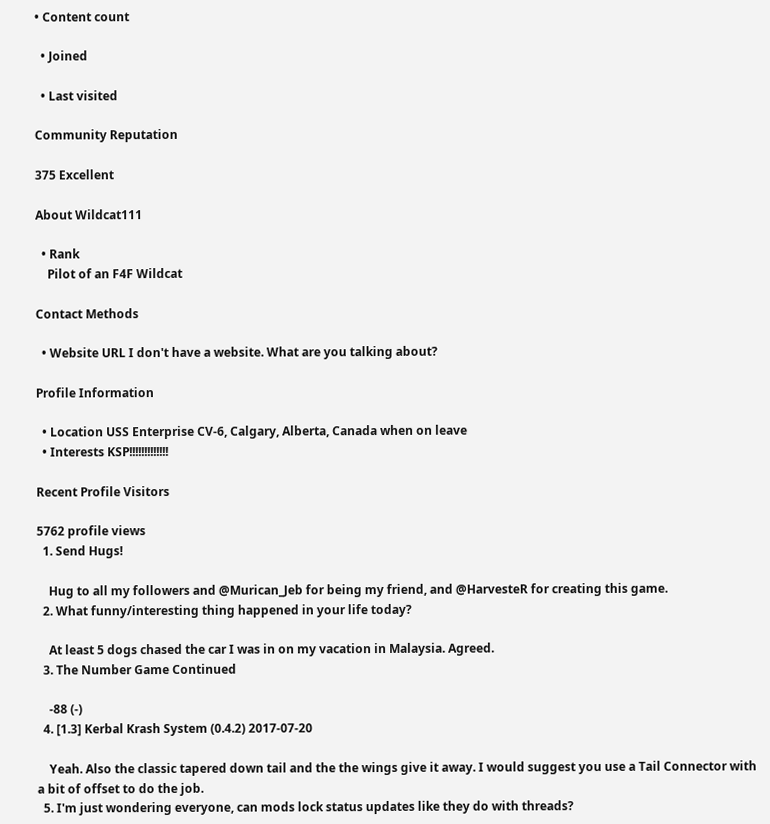• Content count

  • Joined

  • Last visited

Community Reputation

375 Excellent

About Wildcat111

  • Rank
    Pilot of an F4F Wildcat

Contact Methods

  • Website URL I don't have a website. What are you talking about?

Profile Information

  • Location USS Enterprise CV-6, Calgary, Alberta, Canada when on leave
  • Interests KSP!!!!!!!!!!!!!

Recent Profile Visitors

5762 profile views
  1. Send Hugs!

    Hug to all my followers and @Murican_Jeb for being my friend, and @HarvesteR for creating this game.
  2. What funny/interesting thing happened in your life today?

    At least 5 dogs chased the car I was in on my vacation in Malaysia. Agreed.
  3. The Number Game Continued

    -88 (-)
  4. [1.3] Kerbal Krash System (0.4.2) 2017-07-20

    Yeah. Also the classic tapered down tail and the the wings give it away. I would suggest you use a Tail Connector with a bit of offset to do the job.
  5. I'm just wondering everyone, can mods lock status updates like they do with threads?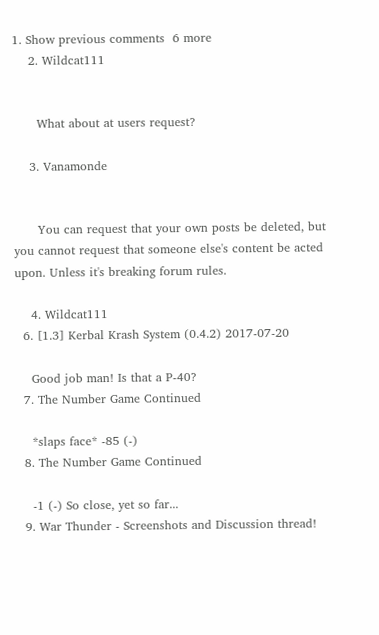1. Show previous comments  6 more
    2. Wildcat111


      What about at users request?

    3. Vanamonde


      You can request that your own posts be deleted, but you cannot request that someone else's content be acted upon. Unless it's breaking forum rules.

    4. Wildcat111
  6. [1.3] Kerbal Krash System (0.4.2) 2017-07-20

    Good job man! Is that a P-40?
  7. The Number Game Continued

    *slaps face* -85 (-)
  8. The Number Game Continued

    -1 (-) So close, yet so far...
  9. War Thunder - Screenshots and Discussion thread!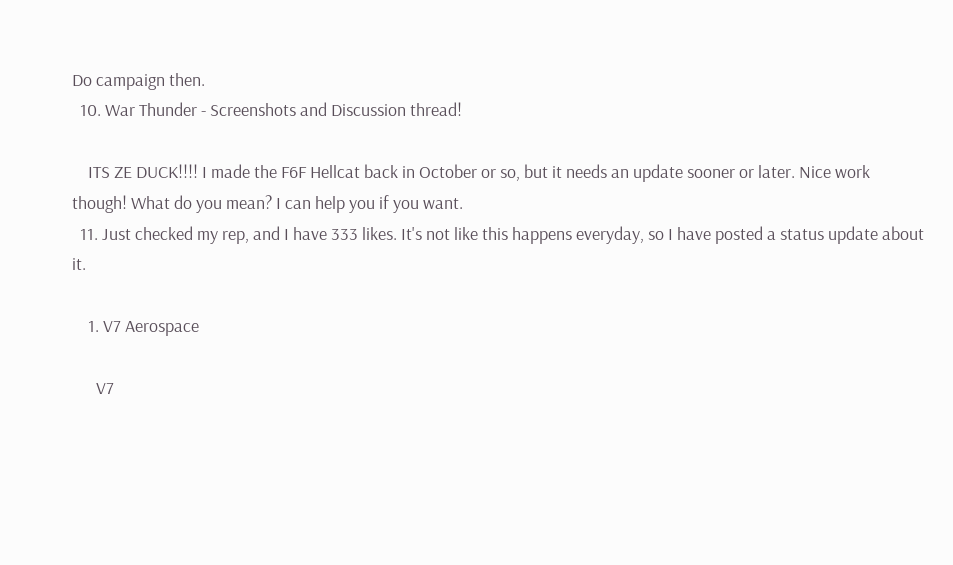Do campaign then.
  10. War Thunder - Screenshots and Discussion thread!

    ITS ZE DUCK!!!! I made the F6F Hellcat back in October or so, but it needs an update sooner or later. Nice work though! What do you mean? I can help you if you want.
  11. Just checked my rep, and I have 333 likes. It's not like this happens everyday, so I have posted a status update about it.

    1. V7 Aerospace

      V7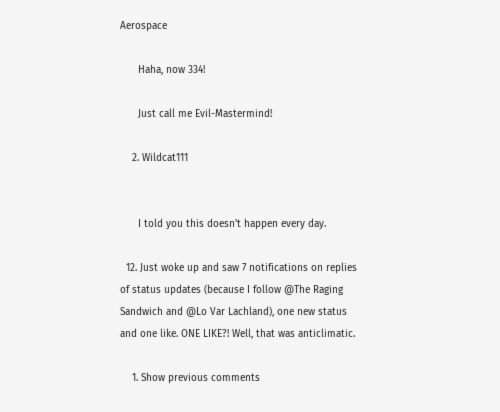Aerospace

      Haha, now 334!

      Just call me Evil-Mastermind!

    2. Wildcat111


      I told you this doesn't happen every day.

  12. Just woke up and saw 7 notifications on replies of status updates (because I follow @The Raging Sandwich and @Lo Var Lachland), one new status and one like. ONE LIKE?! Well, that was anticlimatic.

    1. Show previous comments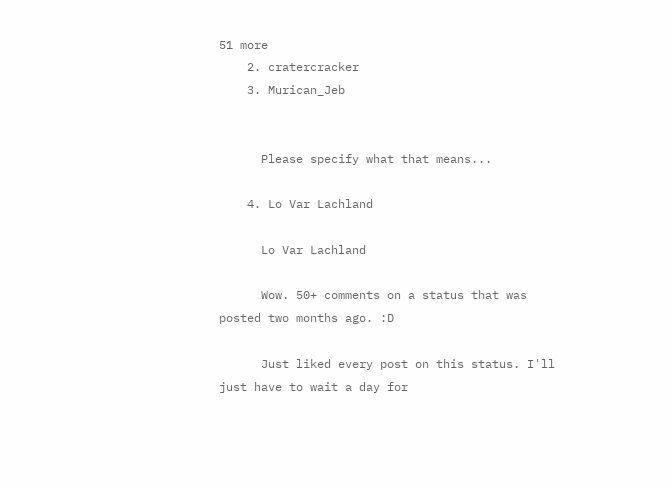51 more
    2. cratercracker
    3. Murican_Jeb


      Please specify what that means...

    4. Lo Var Lachland

      Lo Var Lachland

      Wow. 50+ comments on a status that was posted two months ago. :D

      Just liked every post on this status. I'll just have to wait a day for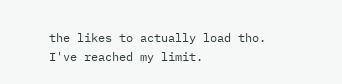the likes to actually load tho. I've reached my limit.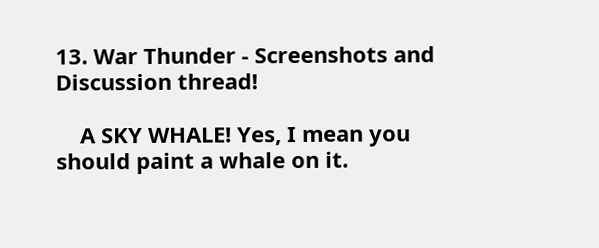13. War Thunder - Screenshots and Discussion thread!

    A SKY WHALE! Yes, I mean you should paint a whale on it.